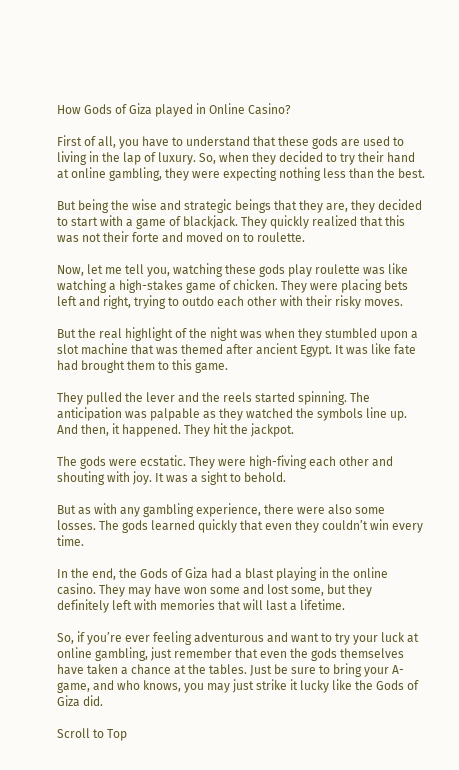How Gods of Giza played in Online Casino?

First of all, you have to understand that these gods are used to living in the lap of luxury. So, when they decided to try their hand at online gambling, they were expecting nothing less than the best.

But being the wise and strategic beings that they are, they decided to start with a game of blackjack. They quickly realized that this was not their forte and moved on to roulette.

Now, let me tell you, watching these gods play roulette was like watching a high-stakes game of chicken. They were placing bets left and right, trying to outdo each other with their risky moves.

But the real highlight of the night was when they stumbled upon a slot machine that was themed after ancient Egypt. It was like fate had brought them to this game.

They pulled the lever and the reels started spinning. The anticipation was palpable as they watched the symbols line up. And then, it happened. They hit the jackpot.

The gods were ecstatic. They were high-fiving each other and shouting with joy. It was a sight to behold.

But as with any gambling experience, there were also some losses. The gods learned quickly that even they couldn’t win every time.

In the end, the Gods of Giza had a blast playing in the online casino. They may have won some and lost some, but they definitely left with memories that will last a lifetime.

So, if you’re ever feeling adventurous and want to try your luck at online gambling, just remember that even the gods themselves have taken a chance at the tables. Just be sure to bring your A-game, and who knows, you may just strike it lucky like the Gods of Giza did.

Scroll to Top